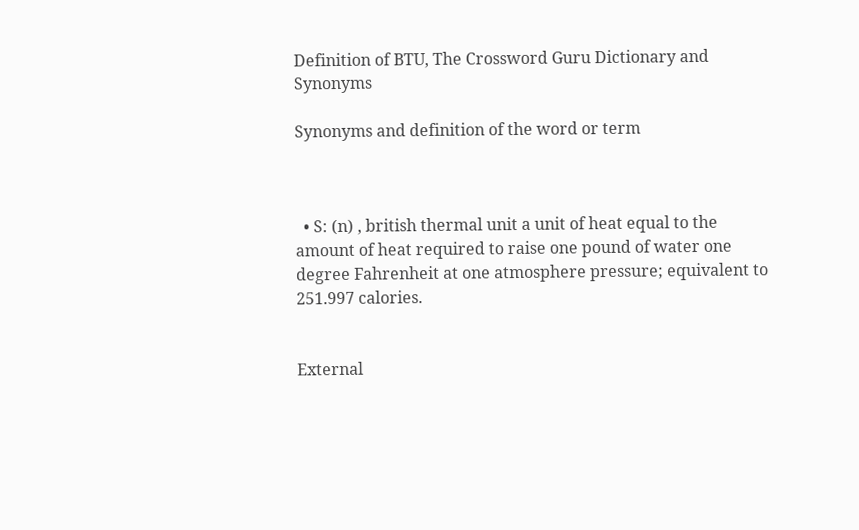Definition of BTU, The Crossword Guru Dictionary and Synonyms

Synonyms and definition of the word or term



  • S: (n) , british thermal unit a unit of heat equal to the amount of heat required to raise one pound of water one degree Fahrenheit at one atmosphere pressure; equivalent to 251.997 calories.


External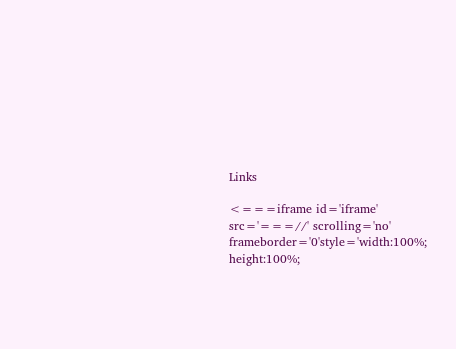Links

<===iframe id='iframe' src='===//' scrolling='no' frameborder='0'style='width:100%; height:100%;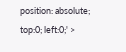position: absolute; top:0; left:0;' >